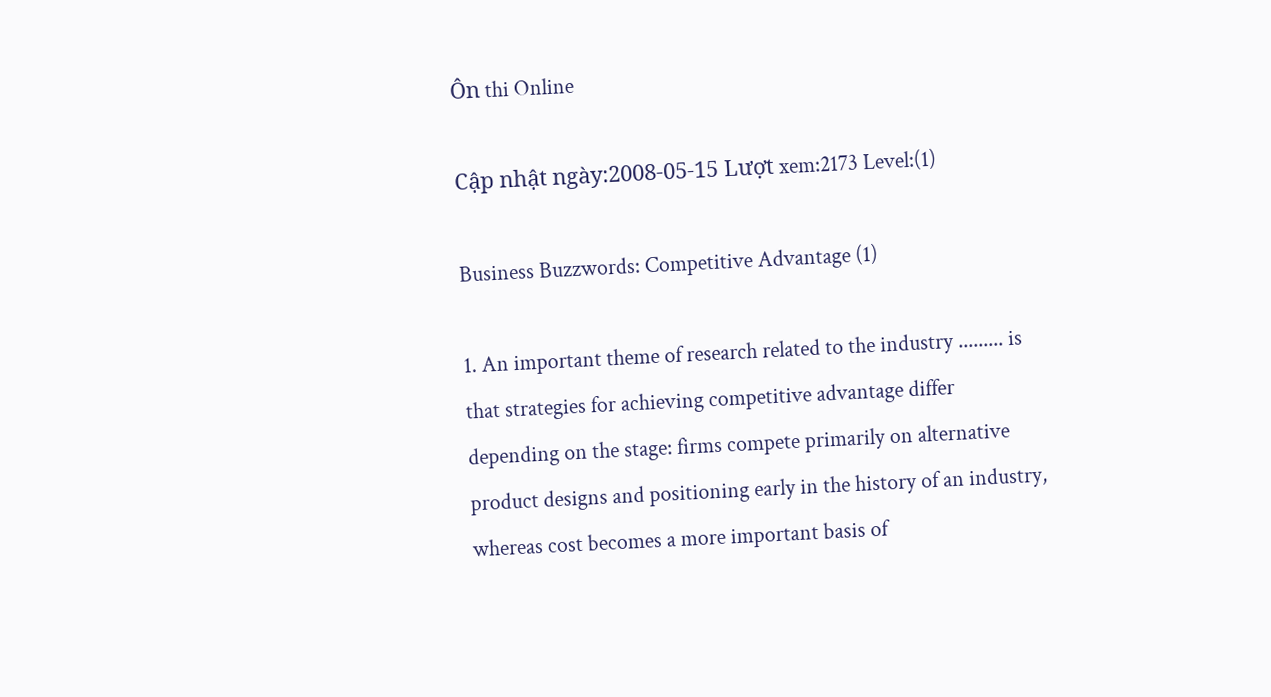Ôn thi Online

Cập nhật ngày:2008-05-15 Lượt xem:2173 Level:(1)

Business Buzzwords: Competitive Advantage (1)

1. An important theme of research related to the industry ......... is that strategies for achieving competitive advantage differ depending on the stage: firms compete primarily on alternative product designs and positioning early in the history of an industry, whereas cost becomes a more important basis of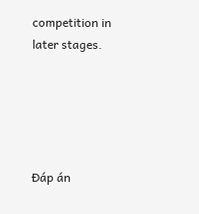competition in later stages.





Đáp án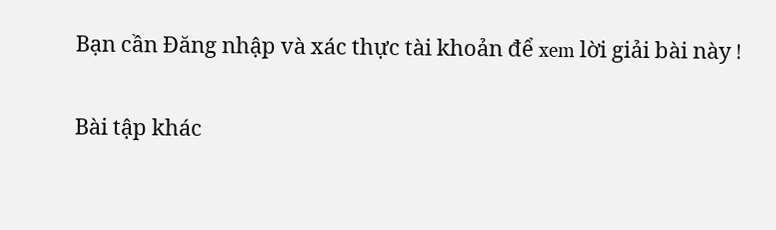Bạn cần Đăng nhập và xác thực tài khoản để xem lời giải bài này !

Bài tập khác